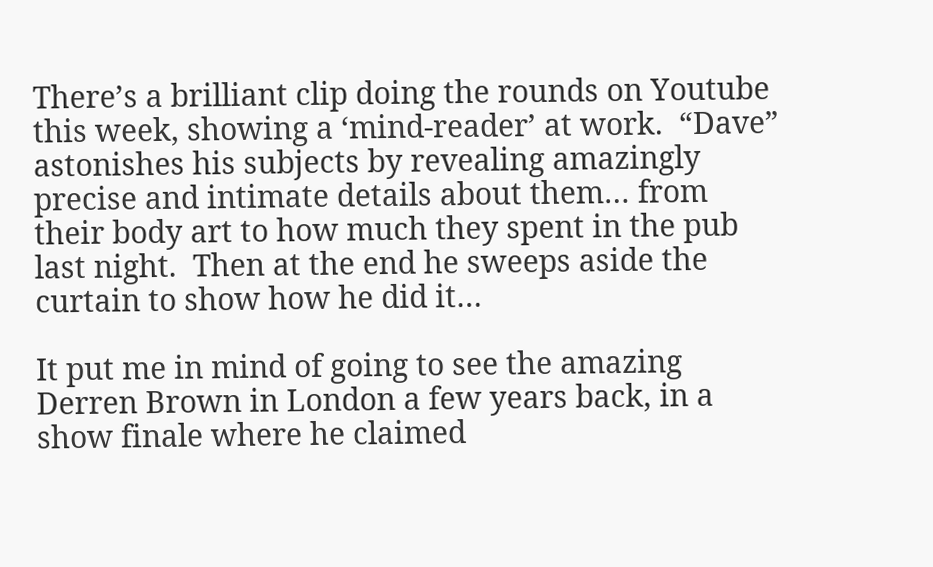There’s a brilliant clip doing the rounds on Youtube this week, showing a ‘mind-reader’ at work.  “Dave” astonishes his subjects by revealing amazingly precise and intimate details about them… from their body art to how much they spent in the pub last night.  Then at the end he sweeps aside the curtain to show how he did it…

It put me in mind of going to see the amazing Derren Brown in London a few years back, in a show finale where he claimed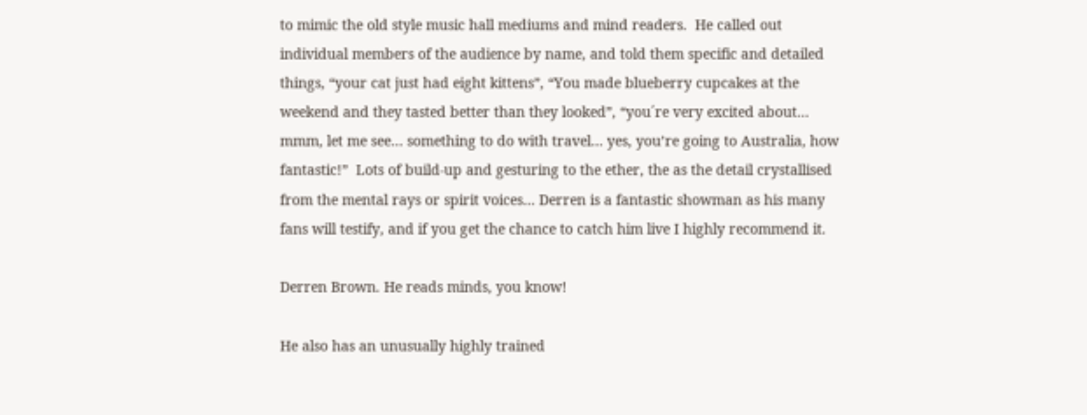to mimic the old style music hall mediums and mind readers.  He called out individual members of the audience by name, and told them specific and detailed things, “your cat just had eight kittens”, “You made blueberry cupcakes at the weekend and they tasted better than they looked”, “you´re very excited about… mmm, let me see… something to do with travel… yes, you’re going to Australia, how fantastic!”  Lots of build-up and gesturing to the ether, the as the detail crystallised from the mental rays or spirit voices… Derren is a fantastic showman as his many fans will testify, and if you get the chance to catch him live I highly recommend it.

Derren Brown. He reads minds, you know!

He also has an unusually highly trained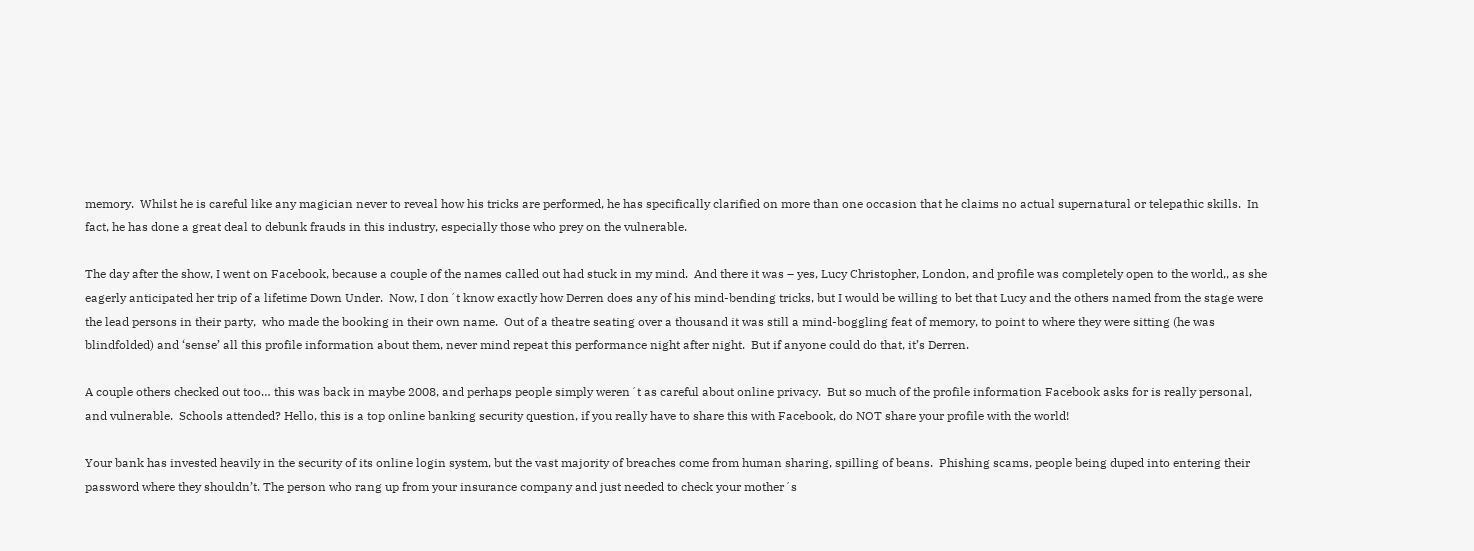memory.  Whilst he is careful like any magician never to reveal how his tricks are performed, he has specifically clarified on more than one occasion that he claims no actual supernatural or telepathic skills.  In fact, he has done a great deal to debunk frauds in this industry, especially those who prey on the vulnerable.

The day after the show, I went on Facebook, because a couple of the names called out had stuck in my mind.  And there it was – yes, Lucy Christopher, London, and profile was completely open to the world,, as she eagerly anticipated her trip of a lifetime Down Under.  Now, I don´t know exactly how Derren does any of his mind-bending tricks, but I would be willing to bet that Lucy and the others named from the stage were the lead persons in their party,  who made the booking in their own name.  Out of a theatre seating over a thousand it was still a mind-boggling feat of memory, to point to where they were sitting (he was blindfolded) and ‘sense’ all this profile information about them, never mind repeat this performance night after night.  But if anyone could do that, it’s Derren.

A couple others checked out too… this was back in maybe 2008, and perhaps people simply weren´t as careful about online privacy.  But so much of the profile information Facebook asks for is really personal, and vulnerable.  Schools attended? Hello, this is a top online banking security question, if you really have to share this with Facebook, do NOT share your profile with the world!

Your bank has invested heavily in the security of its online login system, but the vast majority of breaches come from human sharing, spilling of beans.  Phishing scams, people being duped into entering their password where they shouldn’t. The person who rang up from your insurance company and just needed to check your mother´s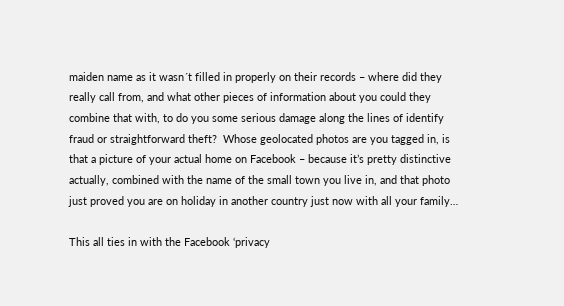maiden name as it wasn´t filled in properly on their records – where did they really call from, and what other pieces of information about you could they combine that with, to do you some serious damage along the lines of identify fraud or straightforward theft?  Whose geolocated photos are you tagged in, is that a picture of your actual home on Facebook – because it’s pretty distinctive actually, combined with the name of the small town you live in, and that photo just proved you are on holiday in another country just now with all your family…

This all ties in with the Facebook ‘privacy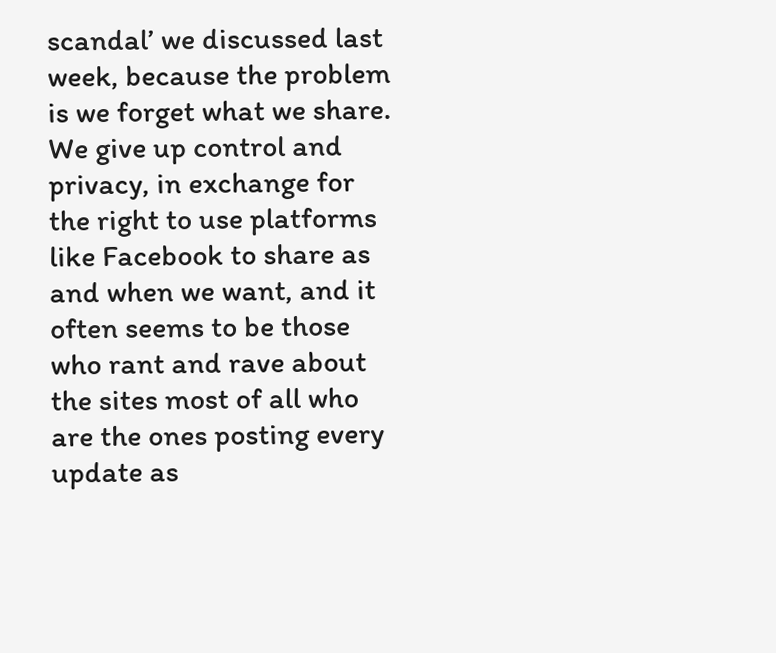scandal’ we discussed last week, because the problem is we forget what we share.  We give up control and privacy, in exchange for the right to use platforms like Facebook to share as and when we want, and it often seems to be those who rant and rave about the sites most of all who are the ones posting every update as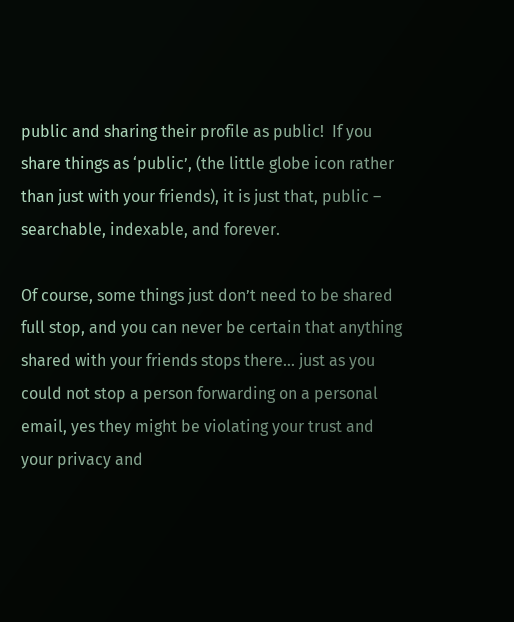public and sharing their profile as public!  If you share things as ‘public’, (the little globe icon rather than just with your friends), it is just that, public – searchable, indexable, and forever.

Of course, some things just don’t need to be shared full stop, and you can never be certain that anything shared with your friends stops there… just as you could not stop a person forwarding on a personal email, yes they might be violating your trust and your privacy and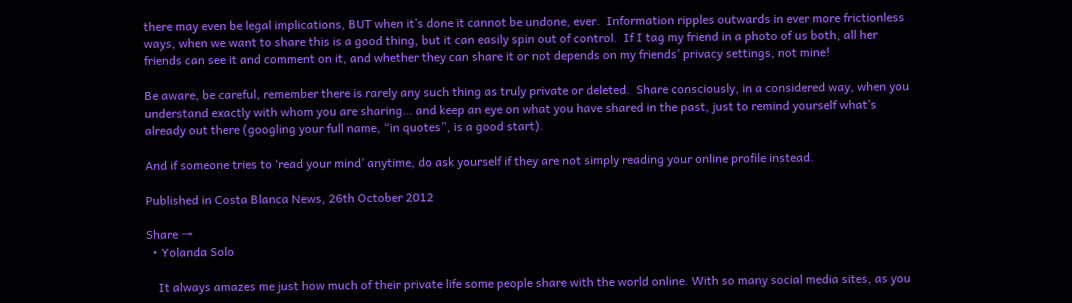there may even be legal implications, BUT when it’s done it cannot be undone, ever.  Information ripples outwards in ever more frictionless ways, when we want to share this is a good thing, but it can easily spin out of control.  If I tag my friend in a photo of us both, all her friends can see it and comment on it, and whether they can share it or not depends on my friends’ privacy settings, not mine!

Be aware, be careful, remember there is rarely any such thing as truly private or deleted.  Share consciously, in a considered way, when you understand exactly with whom you are sharing… and keep an eye on what you have shared in the past, just to remind yourself what’s already out there (googling your full name, “in quotes”, is a good start).

And if someone tries to ‘read your mind’ anytime, do ask yourself if they are not simply reading your online profile instead.

Published in Costa Blanca News, 26th October 2012

Share →
  • Yolanda Solo

    It always amazes me just how much of their private life some people share with the world online. With so many social media sites, as you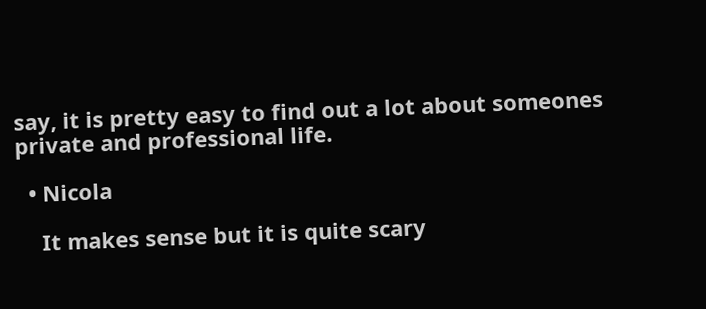say, it is pretty easy to find out a lot about someones private and professional life.

  • Nicola

    It makes sense but it is quite scary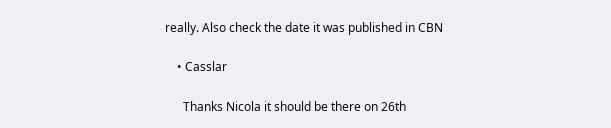really. Also check the date it was published in CBN

    • Casslar

      Thanks Nicola it should be there on 26th